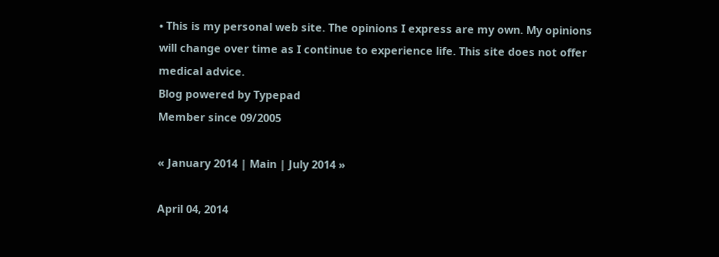• This is my personal web site. The opinions I express are my own. My opinions will change over time as I continue to experience life. This site does not offer medical advice.
Blog powered by Typepad
Member since 09/2005

« January 2014 | Main | July 2014 »

April 04, 2014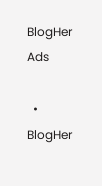BlogHer Ads

  • BlogHer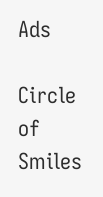Ads

Circle of Smiles